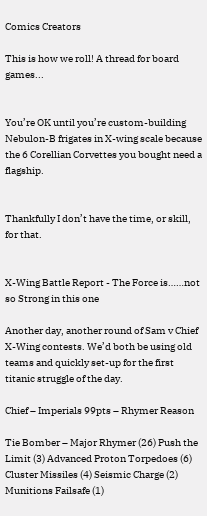Comics Creators

This is how we roll! A thread for board games...


You’re OK until you’re custom-building Nebulon-B frigates in X-wing scale because the 6 Corellian Corvettes you bought need a flagship.


Thankfully I don’t have the time, or skill, for that.


X-Wing Battle Report - The Force is……not so Strong in this one

Another day, another round of Sam v Chief X-Wing contests. We’d both be using old teams and quickly set-up for the first titanic struggle of the day.

Chief – Imperials 99pts – Rhymer Reason

Tie Bomber – Major Rhymer (26) Push the Limit (3) Advanced Proton Torpedoes (6) Cluster Missiles (4) Seismic Charge (2) Munitions Failsafe (1)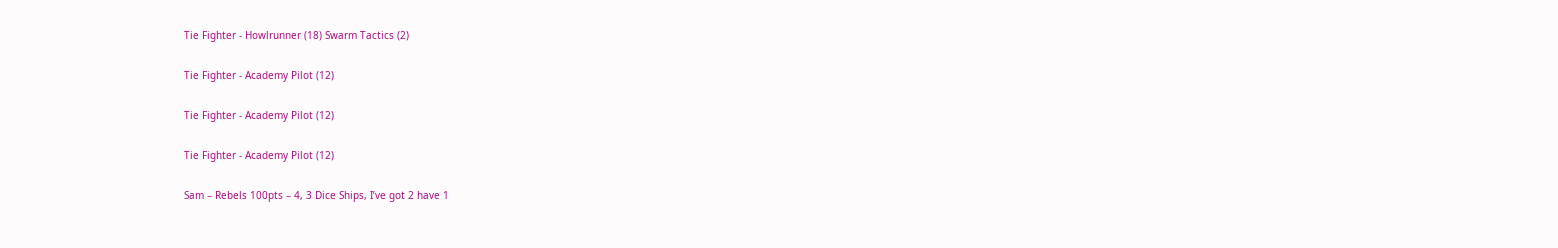Tie Fighter - Howlrunner (18) Swarm Tactics (2)

Tie Fighter - Academy Pilot (12)

Tie Fighter - Academy Pilot (12)

Tie Fighter - Academy Pilot (12)

Sam – Rebels 100pts – 4, 3 Dice Ships, I’ve got 2 have 1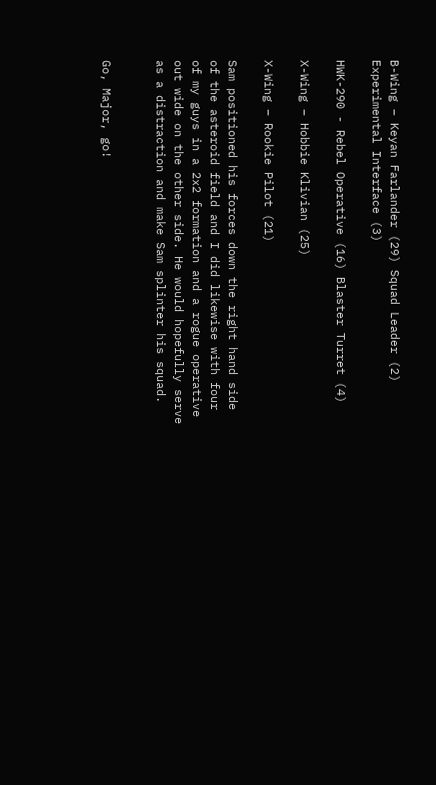B-Wing – Keyan Farlander (29) Squad Leader (2) Experimental Interface (3)

HWK-290 - Rebel Operative (16) Blaster Turret (4)

X-Wing – Hobbie Klivian (25)

X-Wing – Rookie Pilot (21)

Sam positioned his forces down the right hand side of the asteroid field and I did likewise with four of my guys in a 2x2 formation and a rogue operative out wide on the other side. He would hopefully serve as a distraction and make Sam splinter his squad.


Go, Major, go!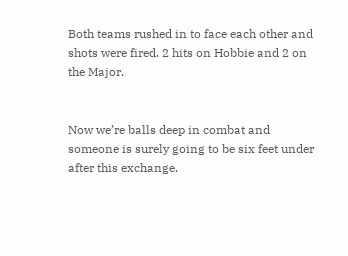Both teams rushed in to face each other and shots were fired. 2 hits on Hobbie and 2 on the Major.


Now we’re balls deep in combat and someone is surely going to be six feet under after this exchange.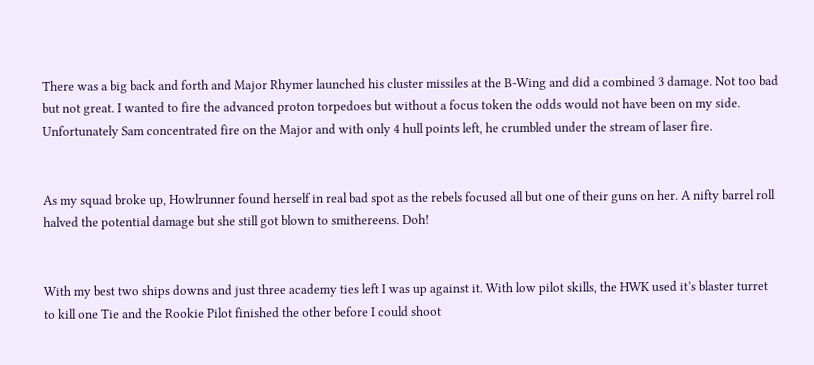There was a big back and forth and Major Rhymer launched his cluster missiles at the B-Wing and did a combined 3 damage. Not too bad but not great. I wanted to fire the advanced proton torpedoes but without a focus token the odds would not have been on my side. Unfortunately Sam concentrated fire on the Major and with only 4 hull points left, he crumbled under the stream of laser fire.


As my squad broke up, Howlrunner found herself in real bad spot as the rebels focused all but one of their guns on her. A nifty barrel roll halved the potential damage but she still got blown to smithereens. Doh!


With my best two ships downs and just three academy ties left I was up against it. With low pilot skills, the HWK used it’s blaster turret to kill one Tie and the Rookie Pilot finished the other before I could shoot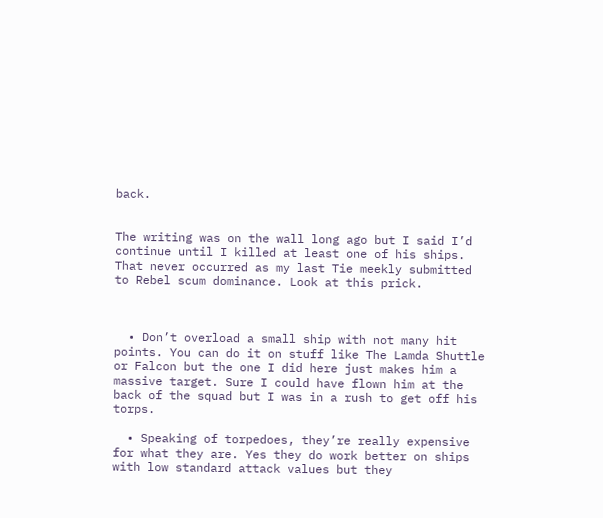back.


The writing was on the wall long ago but I said I’d continue until I killed at least one of his ships. That never occurred as my last Tie meekly submitted to Rebel scum dominance. Look at this prick.



  • Don’t overload a small ship with not many hit points. You can do it on stuff like The Lamda Shuttle or Falcon but the one I did here just makes him a massive target. Sure I could have flown him at the back of the squad but I was in a rush to get off his torps.

  • Speaking of torpedoes, they’re really expensive for what they are. Yes they do work better on ships with low standard attack values but they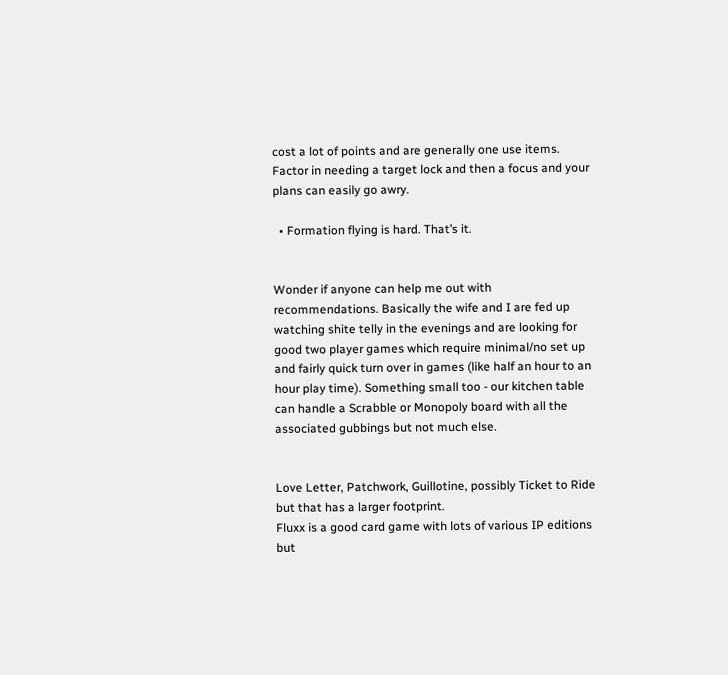cost a lot of points and are generally one use items. Factor in needing a target lock and then a focus and your plans can easily go awry.

  • Formation flying is hard. That’s it.


Wonder if anyone can help me out with recommendations. Basically the wife and I are fed up watching shite telly in the evenings and are looking for good two player games which require minimal/no set up and fairly quick turn over in games (like half an hour to an hour play time). Something small too - our kitchen table can handle a Scrabble or Monopoly board with all the associated gubbings but not much else.


Love Letter, Patchwork, Guillotine, possibly Ticket to Ride but that has a larger footprint.
Fluxx is a good card game with lots of various IP editions but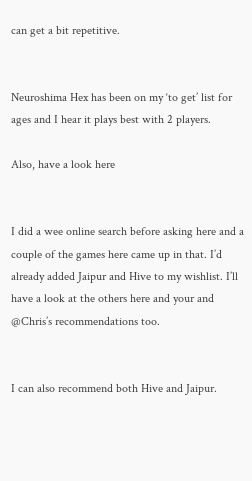can get a bit repetitive.


Neuroshima Hex has been on my ‘to get’ list for ages and I hear it plays best with 2 players.

Also, have a look here


I did a wee online search before asking here and a couple of the games here came up in that. I’d already added Jaipur and Hive to my wishlist. I’ll have a look at the others here and your and @Chris’s recommendations too.


I can also recommend both Hive and Jaipur.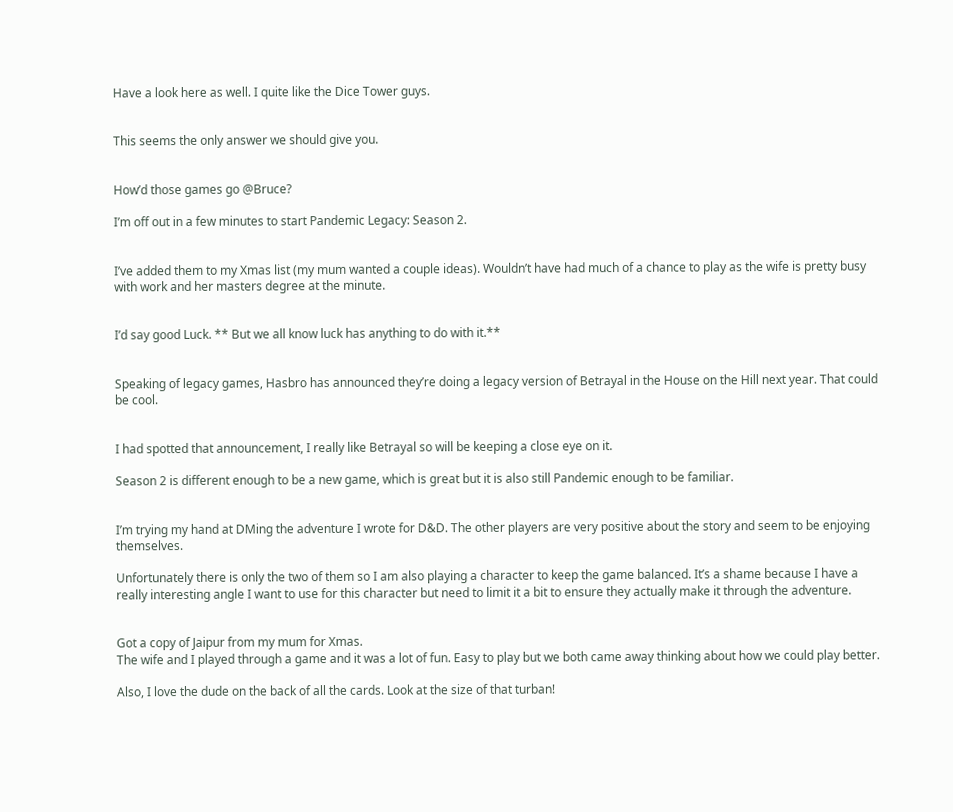Have a look here as well. I quite like the Dice Tower guys.


This seems the only answer we should give you.


How’d those games go @Bruce?

I’m off out in a few minutes to start Pandemic Legacy: Season 2.


I’ve added them to my Xmas list (my mum wanted a couple ideas). Wouldn’t have had much of a chance to play as the wife is pretty busy with work and her masters degree at the minute.


I’d say good Luck. ** But we all know luck has anything to do with it.**


Speaking of legacy games, Hasbro has announced they’re doing a legacy version of Betrayal in the House on the Hill next year. That could be cool.


I had spotted that announcement, I really like Betrayal so will be keeping a close eye on it.

Season 2 is different enough to be a new game, which is great but it is also still Pandemic enough to be familiar.


I’m trying my hand at DMing the adventure I wrote for D&D. The other players are very positive about the story and seem to be enjoying themselves.

Unfortunately there is only the two of them so I am also playing a character to keep the game balanced. It’s a shame because I have a really interesting angle I want to use for this character but need to limit it a bit to ensure they actually make it through the adventure.


Got a copy of Jaipur from my mum for Xmas.
The wife and I played through a game and it was a lot of fun. Easy to play but we both came away thinking about how we could play better.

Also, I love the dude on the back of all the cards. Look at the size of that turban!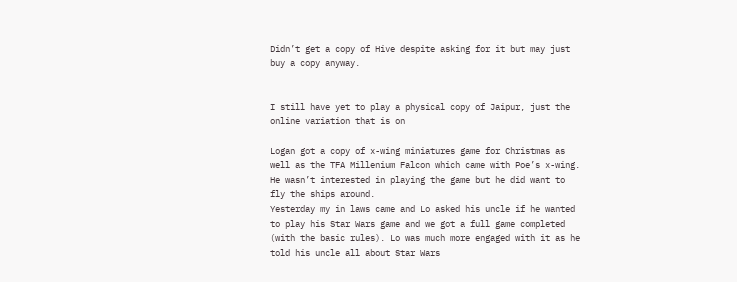Didn’t get a copy of Hive despite asking for it but may just buy a copy anyway.


I still have yet to play a physical copy of Jaipur, just the online variation that is on

Logan got a copy of x-wing miniatures game for Christmas as well as the TFA Millenium Falcon which came with Poe’s x-wing. He wasn’t interested in playing the game but he did want to fly the ships around.
Yesterday my in laws came and Lo asked his uncle if he wanted to play his Star Wars game and we got a full game completed (with the basic rules). Lo was much more engaged with it as he told his uncle all about Star Wars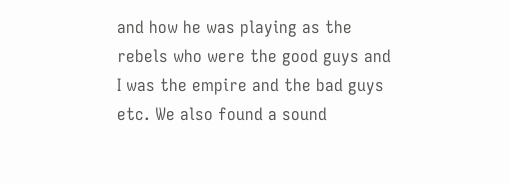and how he was playing as the rebels who were the good guys and I was the empire and the bad guys etc. We also found a sound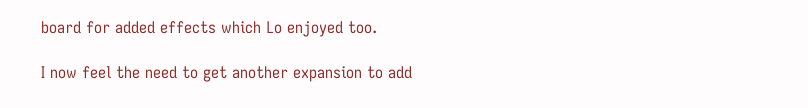board for added effects which Lo enjoyed too.

I now feel the need to get another expansion to add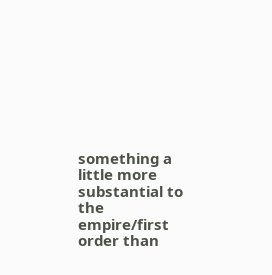something a little more substantial to the empire/first order than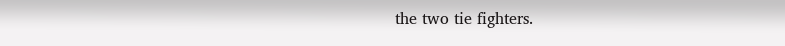the two tie fighters.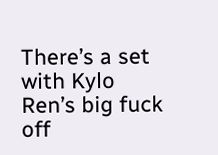There’s a set with Kylo Ren’s big fuck off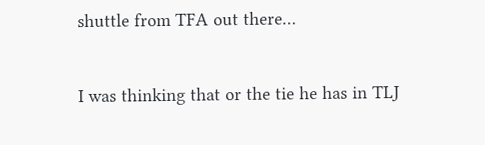shuttle from TFA out there…


I was thinking that or the tie he has in TLJ